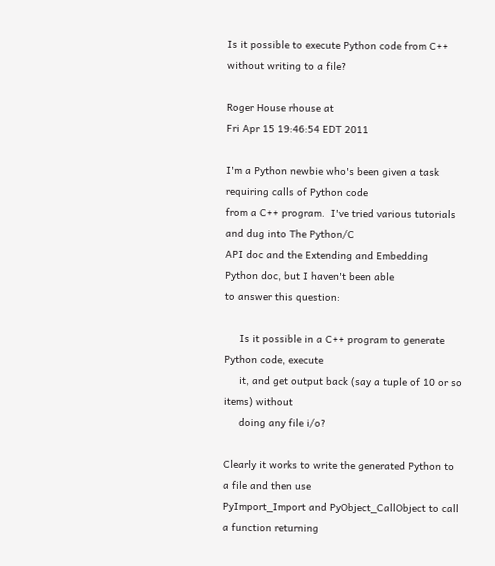Is it possible to execute Python code from C++ without writing to a file?

Roger House rhouse at
Fri Apr 15 19:46:54 EDT 2011

I'm a Python newbie who's been given a task requiring calls of Python code
from a C++ program.  I've tried various tutorials and dug into The Python/C
API doc and the Extending and Embedding Python doc, but I haven't been able
to answer this question:

     Is it possible in a C++ program to generate Python code, execute
     it, and get output back (say a tuple of 10 or so items) without
     doing any file i/o?

Clearly it works to write the generated Python to a file and then use
PyImport_Import and PyObject_CallObject to call a function returning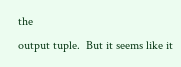the
output tuple.  But it seems like it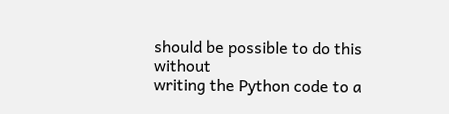should be possible to do this without
writing the Python code to a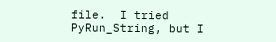file.  I tried PyRun_String, but I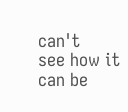can't
see how it
can be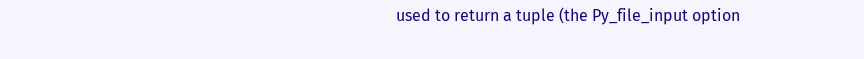used to return a tuple (the Py_file_input option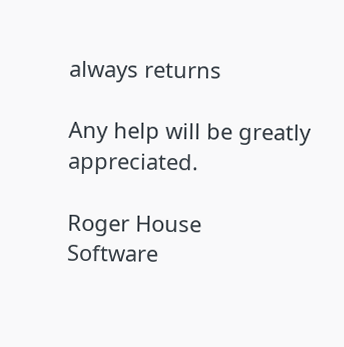always returns

Any help will be greatly appreciated.

Roger House
Software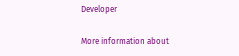Developer

More information about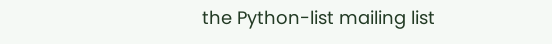the Python-list mailing list